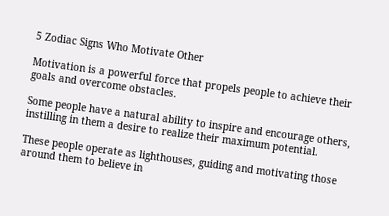5 Zodiac Signs Who Motivate Other

Motivation is a powerful force that propels people to achieve their goals and overcome obstacles.

Some people have a natural ability to inspire and encourage others, instilling in them a desire to realize their maximum potential.

These people operate as lighthouses, guiding and motivating those around them to believe in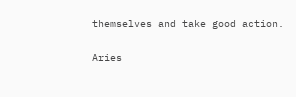themselves and take good action.

Aries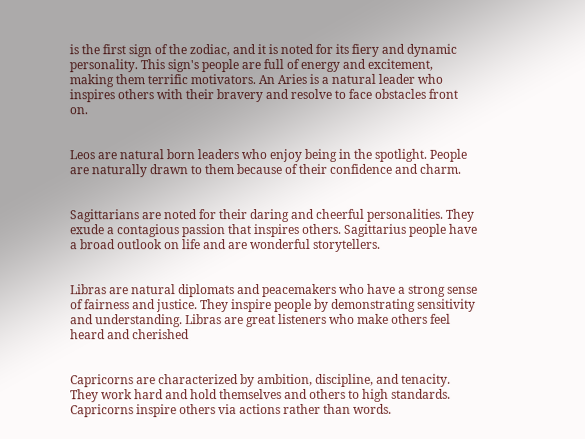is the first sign of the zodiac, and it is noted for its fiery and dynamic personality. This sign's people are full of energy and excitement, making them terrific motivators. An Aries is a natural leader who inspires others with their bravery and resolve to face obstacles front on.


Leos are natural born leaders who enjoy being in the spotlight. People are naturally drawn to them because of their confidence and charm.


Sagittarians are noted for their daring and cheerful personalities. They exude a contagious passion that inspires others. Sagittarius people have a broad outlook on life and are wonderful storytellers.


Libras are natural diplomats and peacemakers who have a strong sense of fairness and justice. They inspire people by demonstrating sensitivity and understanding. Libras are great listeners who make others feel heard and cherished


Capricorns are characterized by ambition, discipline, and tenacity. They work hard and hold themselves and others to high standards. Capricorns inspire others via actions rather than words.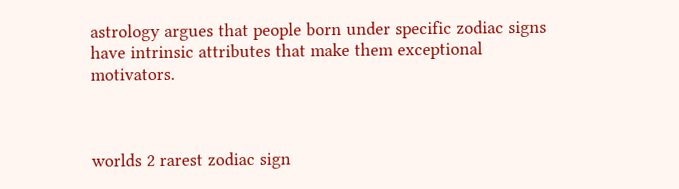astrology argues that people born under specific zodiac signs have intrinsic attributes that make them exceptional motivators.



worlds 2 rarest zodiac sign